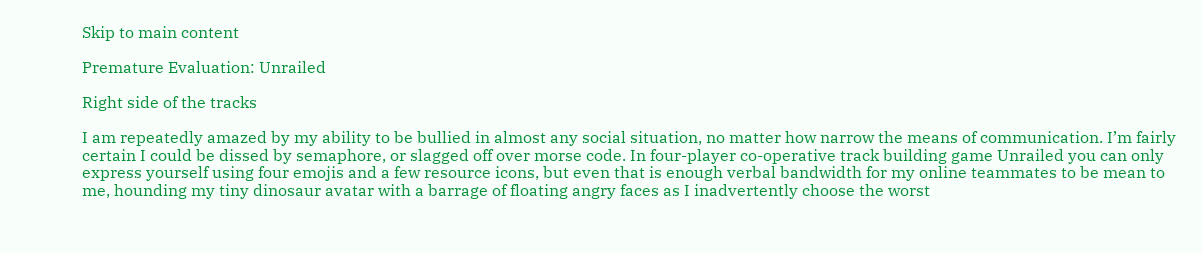Skip to main content

Premature Evaluation: Unrailed

Right side of the tracks

I am repeatedly amazed by my ability to be bullied in almost any social situation, no matter how narrow the means of communication. I’m fairly certain I could be dissed by semaphore, or slagged off over morse code. In four-player co-operative track building game Unrailed you can only express yourself using four emojis and a few resource icons, but even that is enough verbal bandwidth for my online teammates to be mean to me, hounding my tiny dinosaur avatar with a barrage of floating angry faces as I inadvertently choose the worst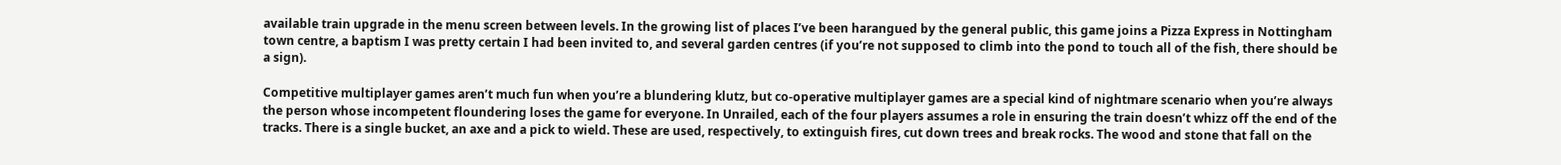available train upgrade in the menu screen between levels. In the growing list of places I’ve been harangued by the general public, this game joins a Pizza Express in Nottingham town centre, a baptism I was pretty certain I had been invited to, and several garden centres (if you’re not supposed to climb into the pond to touch all of the fish, there should be a sign).

Competitive multiplayer games aren’t much fun when you’re a blundering klutz, but co-operative multiplayer games are a special kind of nightmare scenario when you’re always the person whose incompetent floundering loses the game for everyone. In Unrailed, each of the four players assumes a role in ensuring the train doesn’t whizz off the end of the tracks. There is a single bucket, an axe and a pick to wield. These are used, respectively, to extinguish fires, cut down trees and break rocks. The wood and stone that fall on the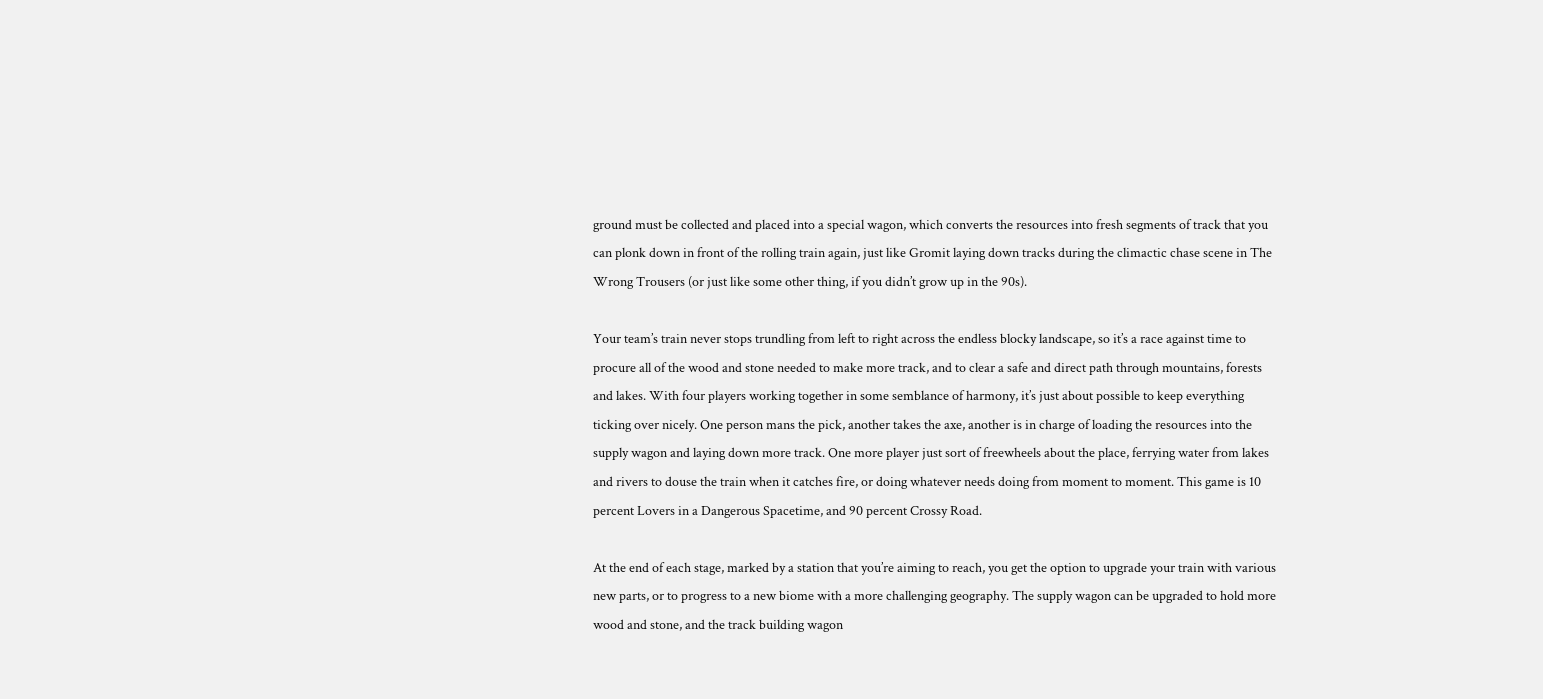ground must be collected and placed into a special wagon, which converts the resources into fresh segments of track that you can plonk down in front of the rolling train again, just like Gromit laying down tracks during the climactic chase scene in The Wrong Trousers (or just like some other thing, if you didn’t grow up in the 90s).

Your team’s train never stops trundling from left to right across the endless blocky landscape, so it’s a race against time to procure all of the wood and stone needed to make more track, and to clear a safe and direct path through mountains, forests and lakes. With four players working together in some semblance of harmony, it’s just about possible to keep everything ticking over nicely. One person mans the pick, another takes the axe, another is in charge of loading the resources into the supply wagon and laying down more track. One more player just sort of freewheels about the place, ferrying water from lakes and rivers to douse the train when it catches fire, or doing whatever needs doing from moment to moment. This game is 10 percent Lovers in a Dangerous Spacetime, and 90 percent Crossy Road.

At the end of each stage, marked by a station that you’re aiming to reach, you get the option to upgrade your train with various new parts, or to progress to a new biome with a more challenging geography. The supply wagon can be upgraded to hold more wood and stone, and the track building wagon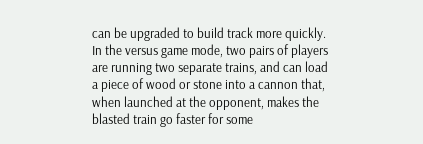can be upgraded to build track more quickly. In the versus game mode, two pairs of players are running two separate trains, and can load a piece of wood or stone into a cannon that, when launched at the opponent, makes the blasted train go faster for some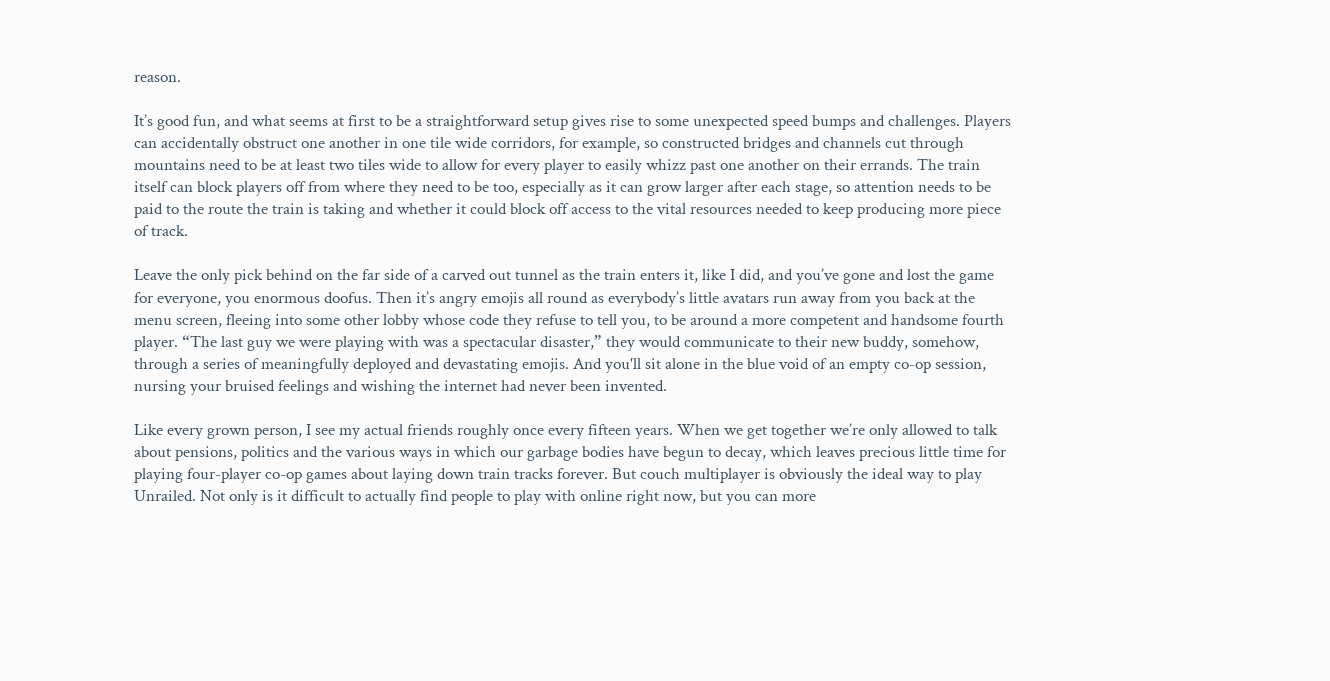reason.

It’s good fun, and what seems at first to be a straightforward setup gives rise to some unexpected speed bumps and challenges. Players can accidentally obstruct one another in one tile wide corridors, for example, so constructed bridges and channels cut through mountains need to be at least two tiles wide to allow for every player to easily whizz past one another on their errands. The train itself can block players off from where they need to be too, especially as it can grow larger after each stage, so attention needs to be paid to the route the train is taking and whether it could block off access to the vital resources needed to keep producing more piece of track.

Leave the only pick behind on the far side of a carved out tunnel as the train enters it, like I did, and you’ve gone and lost the game for everyone, you enormous doofus. Then it’s angry emojis all round as everybody’s little avatars run away from you back at the menu screen, fleeing into some other lobby whose code they refuse to tell you, to be around a more competent and handsome fourth player. “The last guy we were playing with was a spectacular disaster,” they would communicate to their new buddy, somehow, through a series of meaningfully deployed and devastating emojis. And you'll sit alone in the blue void of an empty co-op session, nursing your bruised feelings and wishing the internet had never been invented.

Like every grown person, I see my actual friends roughly once every fifteen years. When we get together we’re only allowed to talk about pensions, politics and the various ways in which our garbage bodies have begun to decay, which leaves precious little time for playing four-player co-op games about laying down train tracks forever. But couch multiplayer is obviously the ideal way to play Unrailed. Not only is it difficult to actually find people to play with online right now, but you can more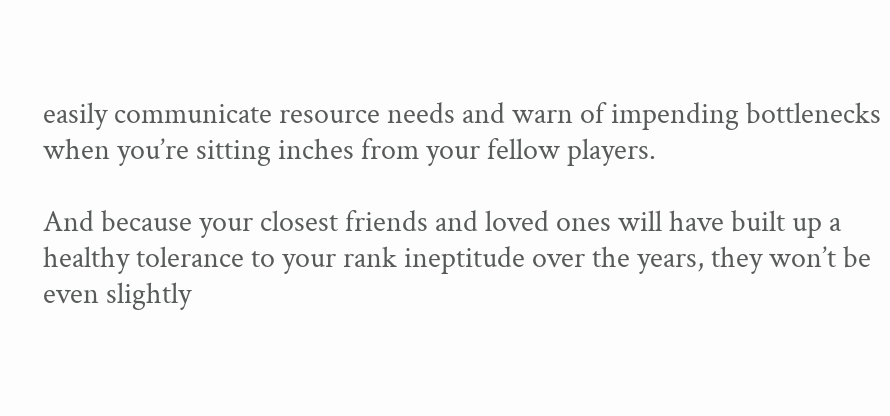easily communicate resource needs and warn of impending bottlenecks when you’re sitting inches from your fellow players.

And because your closest friends and loved ones will have built up a healthy tolerance to your rank ineptitude over the years, they won’t be even slightly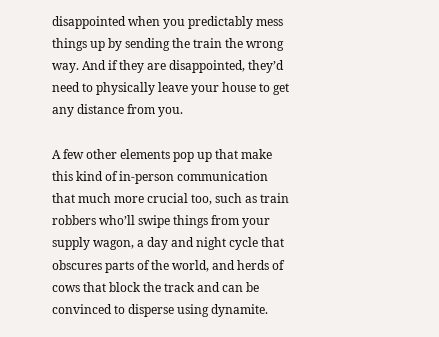disappointed when you predictably mess things up by sending the train the wrong way. And if they are disappointed, they’d need to physically leave your house to get any distance from you.

A few other elements pop up that make this kind of in-person communication that much more crucial too, such as train robbers who’ll swipe things from your supply wagon, a day and night cycle that obscures parts of the world, and herds of cows that block the track and can be convinced to disperse using dynamite.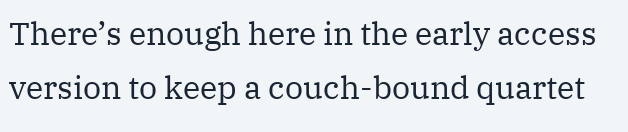There’s enough here in the early access version to keep a couch-bound quartet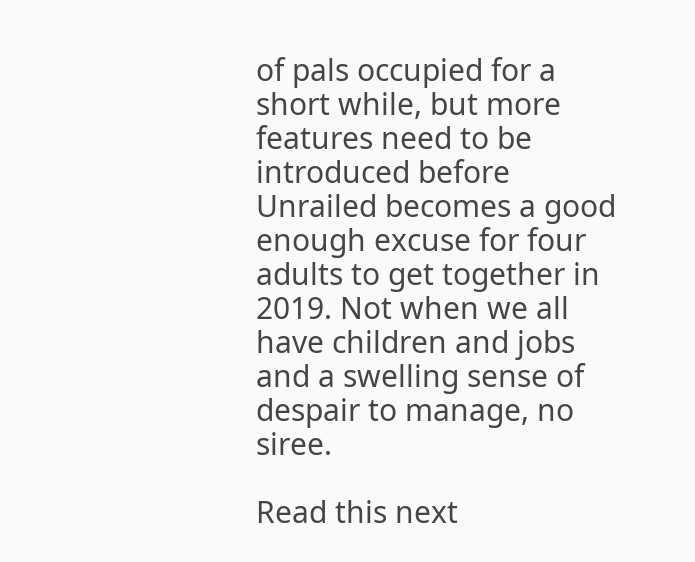of pals occupied for a short while, but more features need to be introduced before Unrailed becomes a good enough excuse for four adults to get together in 2019. Not when we all have children and jobs and a swelling sense of despair to manage, no siree.

Read this next